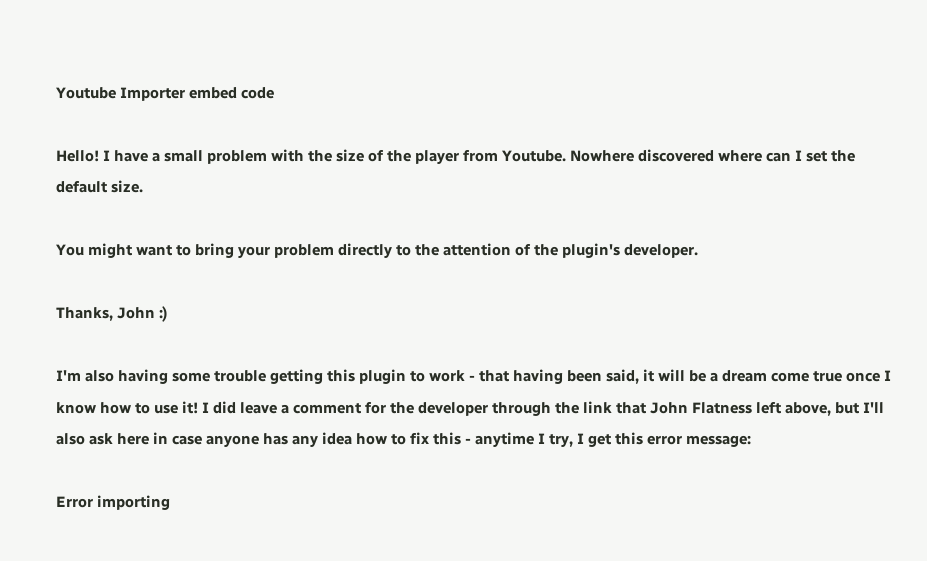Youtube Importer embed code

Hello! I have a small problem with the size of the player from Youtube. Nowhere discovered where can I set the default size.

You might want to bring your problem directly to the attention of the plugin's developer.

Thanks, John :)

I'm also having some trouble getting this plugin to work - that having been said, it will be a dream come true once I know how to use it! I did leave a comment for the developer through the link that John Flatness left above, but I'll also ask here in case anyone has any idea how to fix this - anytime I try, I get this error message:

Error importing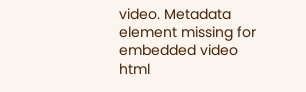video. Metadata element missing for embedded video html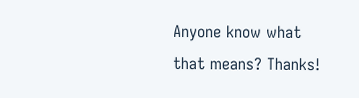Anyone know what that means? Thanks!